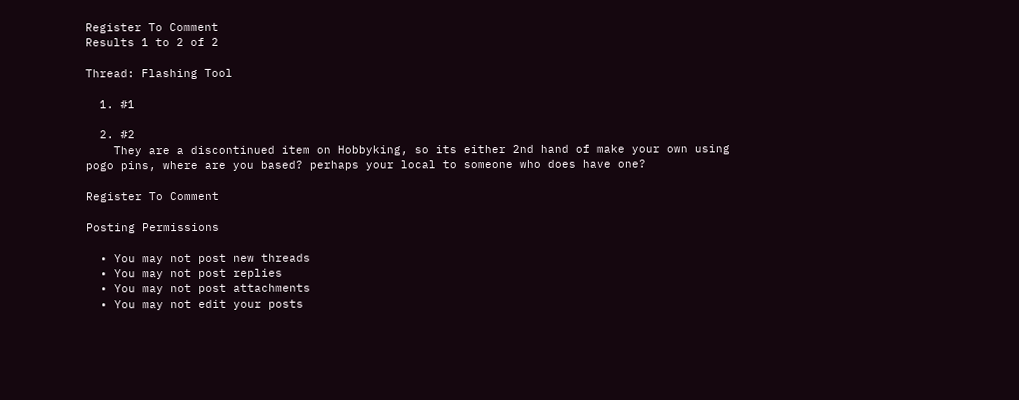Register To Comment
Results 1 to 2 of 2

Thread: Flashing Tool

  1. #1

  2. #2
    They are a discontinued item on Hobbyking, so its either 2nd hand of make your own using pogo pins, where are you based? perhaps your local to someone who does have one?

Register To Comment

Posting Permissions

  • You may not post new threads
  • You may not post replies
  • You may not post attachments
  • You may not edit your posts